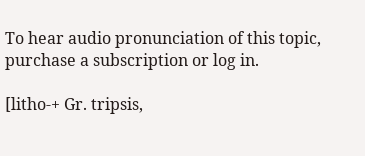To hear audio pronunciation of this topic, purchase a subscription or log in.

[litho-+ Gr. tripsis,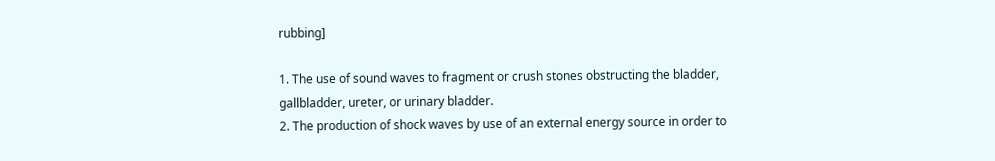rubbing]

1. The use of sound waves to fragment or crush stones obstructing the bladder, gallbladder, ureter, or urinary bladder.
2. The production of shock waves by use of an external energy source in order to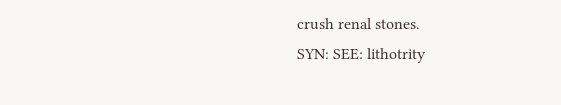crush renal stones.
SYN: SEE: lithotrity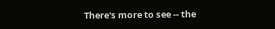There's more to see -- the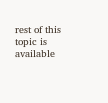rest of this topic is available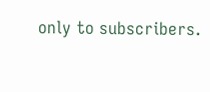only to subscribers.